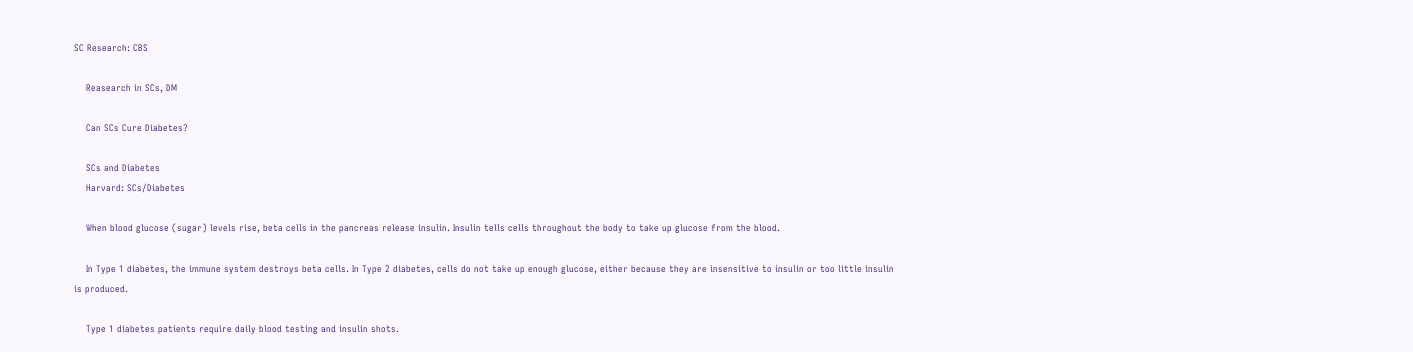SC Research: CBS

    Reasearch in SCs, DM

    Can SCs Cure Diabetes?

    SCs and Diabetes
    Harvard: SCs/Diabetes

    When blood glucose (sugar) levels rise, beta cells in the pancreas release insulin. Insulin tells cells throughout the body to take up glucose from the blood.

    In Type 1 diabetes, the immune system destroys beta cells. In Type 2 diabetes, cells do not take up enough glucose, either because they are insensitive to insulin or too little insulin is produced.

    Type 1 diabetes patients require daily blood testing and insulin shots.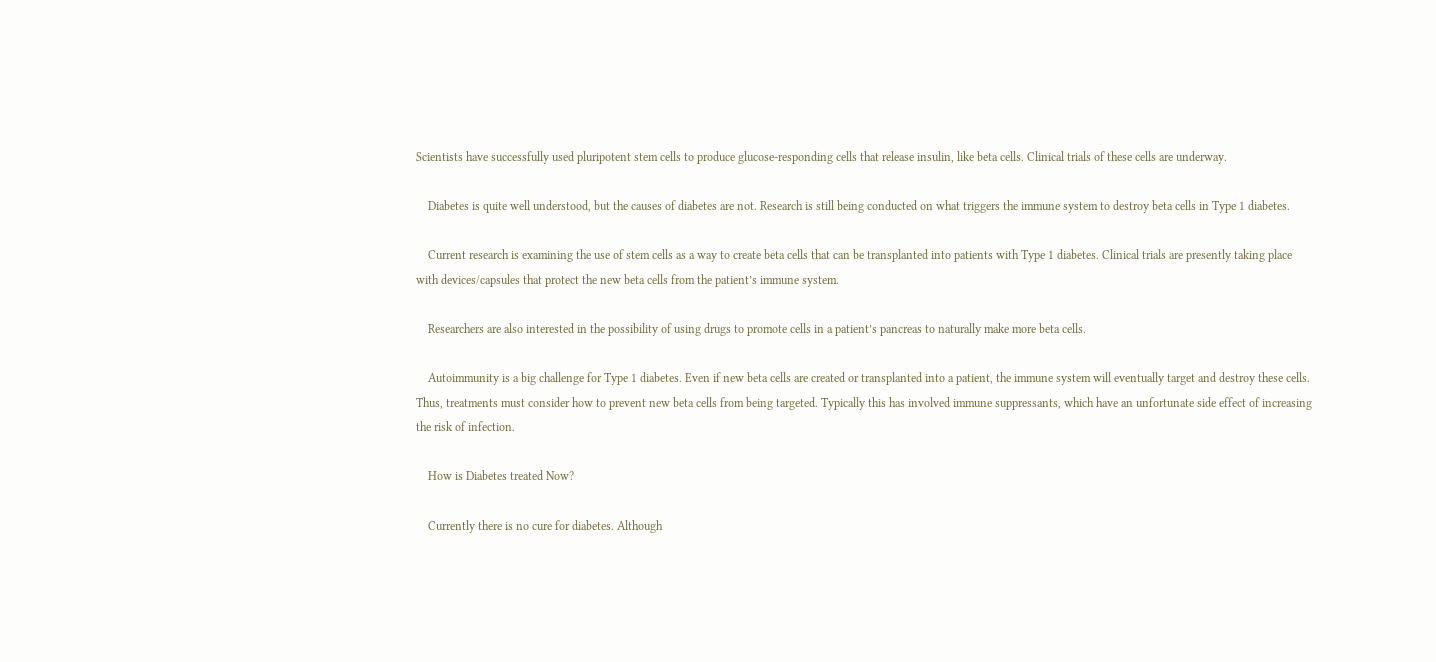Scientists have successfully used pluripotent stem cells to produce glucose-responding cells that release insulin, like beta cells. Clinical trials of these cells are underway.

    Diabetes is quite well understood, but the causes of diabetes are not. Research is still being conducted on what triggers the immune system to destroy beta cells in Type 1 diabetes.

    Current research is examining the use of stem cells as a way to create beta cells that can be transplanted into patients with Type 1 diabetes. Clinical trials are presently taking place with devices/capsules that protect the new beta cells from the patient’s immune system.

    Researchers are also interested in the possibility of using drugs to promote cells in a patient’s pancreas to naturally make more beta cells.

    Autoimmunity is a big challenge for Type 1 diabetes. Even if new beta cells are created or transplanted into a patient, the immune system will eventually target and destroy these cells. Thus, treatments must consider how to prevent new beta cells from being targeted. Typically this has involved immune suppressants, which have an unfortunate side effect of increasing the risk of infection.

    How is Diabetes treated Now?

    Currently there is no cure for diabetes. Although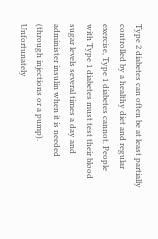Type 2 diabetes can often be at least partially controlled by a healthy diet and regular exercise, Type 1 diabetes cannot. People with Type 1 diabetes must test their blood sugar levels several times a day and administer insulin when it is needed (through injections or a pump). Unfortunately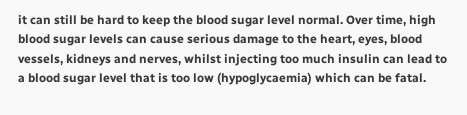it can still be hard to keep the blood sugar level normal. Over time, high blood sugar levels can cause serious damage to the heart, eyes, blood vessels, kidneys and nerves, whilst injecting too much insulin can lead to a blood sugar level that is too low (hypoglycaemia) which can be fatal.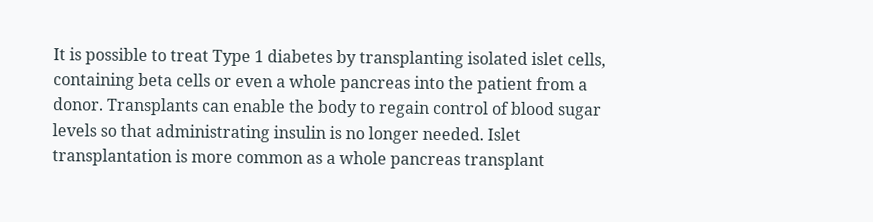It is possible to treat Type 1 diabetes by transplanting isolated islet cells, containing beta cells or even a whole pancreas into the patient from a donor. Transplants can enable the body to regain control of blood sugar levels so that administrating insulin is no longer needed. Islet transplantation is more common as a whole pancreas transplant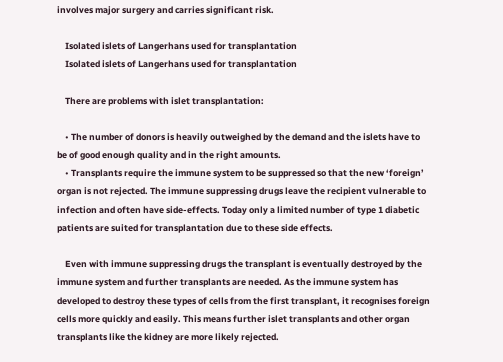involves major surgery and carries significant risk.

    Isolated islets of Langerhans used for transplantation
    Isolated islets of Langerhans used for transplantation

    There are problems with islet transplantation:

    • The number of donors is heavily outweighed by the demand and the islets have to be of good enough quality and in the right amounts.
    • Transplants require the immune system to be suppressed so that the new ‘foreign’ organ is not rejected. The immune suppressing drugs leave the recipient vulnerable to infection and often have side-effects. Today only a limited number of type 1 diabetic patients are suited for transplantation due to these side effects.

    Even with immune suppressing drugs the transplant is eventually destroyed by the immune system and further transplants are needed. As the immune system has developed to destroy these types of cells from the first transplant, it recognises foreign cells more quickly and easily. This means further islet transplants and other organ transplants like the kidney are more likely rejected.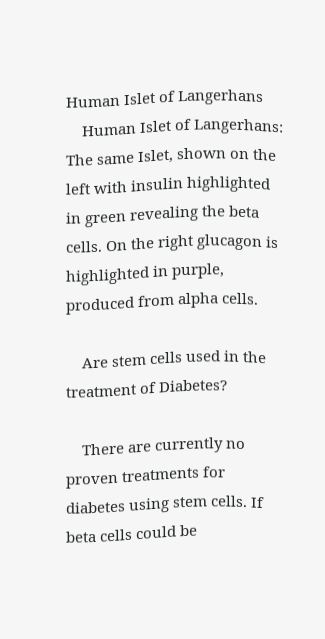Human Islet of Langerhans
    Human Islet of Langerhans: The same Islet, shown on the left with insulin highlighted in green revealing the beta cells. On the right glucagon is highlighted in purple, produced from alpha cells.

    Are stem cells used in the treatment of Diabetes?

    There are currently no proven treatments for diabetes using stem cells. If beta cells could be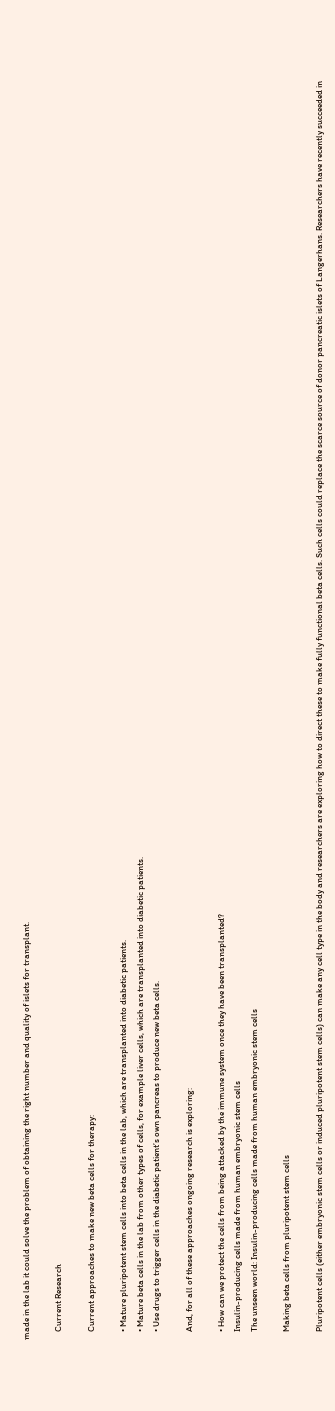made in the lab it could solve the problem of obtaining the right number and quality of islets for transplant.

    Current Research

    Current approaches to make new beta cells for therapy:

    • Mature pluripotent stem cells into beta cells in the lab, which are transplanted into diabetic patients.
    • Mature beta cells in the lab from other types of cells, for example liver cells, which are transplanted into diabetic patients.
    • Use drugs to trigger cells in the diabetic patient’s own pancreas to produce new beta cells.

    And, for all of these approaches ongoing research is exploring:

    • How can we protect the cells from being attacked by the immune system once they have been transplanted?
    Insulin-producing cells made from human embryonic stem cells
    The unseen world: Insulin-producing cells made from human embryonic stem cells

    Making beta cells from pluripotent stem cells

    Pluripotent cells (either embryonic stem cells or induced pluripotent stem cells) can make any cell type in the body and researchers are exploring how to direct these to make fully functional beta cells. Such cells could replace the scarce source of donor pancreatic islets of Langerhans. Researchers have recently succeeded in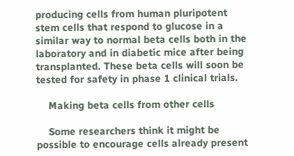producing cells from human pluripotent stem cells that respond to glucose in a similar way to normal beta cells both in the laboratory and in diabetic mice after being transplanted. These beta cells will soon be tested for safety in phase 1 clinical trials.

    Making beta cells from other cells

    Some researchers think it might be possible to encourage cells already present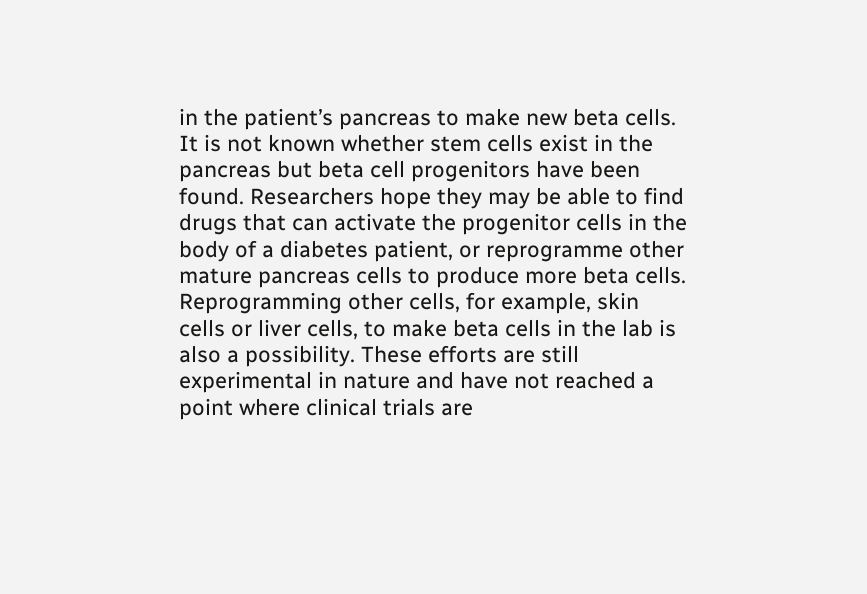in the patient’s pancreas to make new beta cells. It is not known whether stem cells exist in the pancreas but beta cell progenitors have been found. Researchers hope they may be able to find drugs that can activate the progenitor cells in the body of a diabetes patient, or reprogramme other mature pancreas cells to produce more beta cells. Reprogramming other cells, for example, skin cells or liver cells, to make beta cells in the lab is also a possibility. These efforts are still experimental in nature and have not reached a point where clinical trials are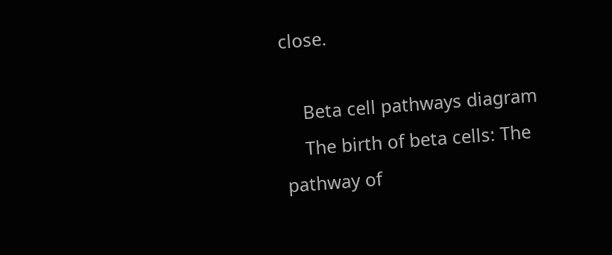close.

    Beta cell pathways diagram
    The birth of beta cells: The pathway of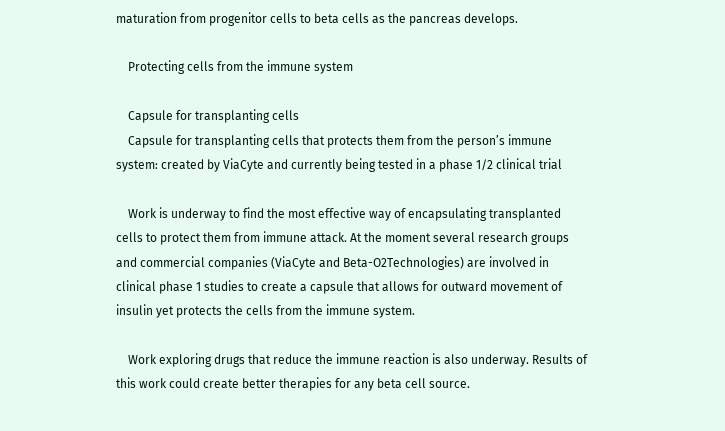maturation from progenitor cells to beta cells as the pancreas develops.

    Protecting cells from the immune system

    Capsule for transplanting cells
    Capsule for transplanting cells that protects them from the person’s immune system: created by ViaCyte and currently being tested in a phase 1/2 clinical trial

    Work is underway to find the most effective way of encapsulating transplanted cells to protect them from immune attack. At the moment several research groups and commercial companies (ViaCyte and Beta-O2Technologies) are involved in clinical phase 1 studies to create a capsule that allows for outward movement of insulin yet protects the cells from the immune system.

    Work exploring drugs that reduce the immune reaction is also underway. Results of this work could create better therapies for any beta cell source.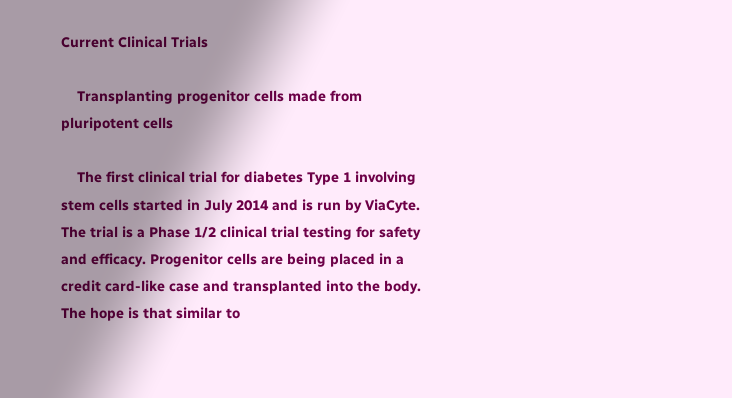Current Clinical Trials

    Transplanting progenitor cells made from pluripotent cells

    The first clinical trial for diabetes Type 1 involving stem cells started in July 2014 and is run by ViaCyte. The trial is a Phase 1/2 clinical trial testing for safety and efficacy. Progenitor cells are being placed in a credit card-like case and transplanted into the body. The hope is that similar to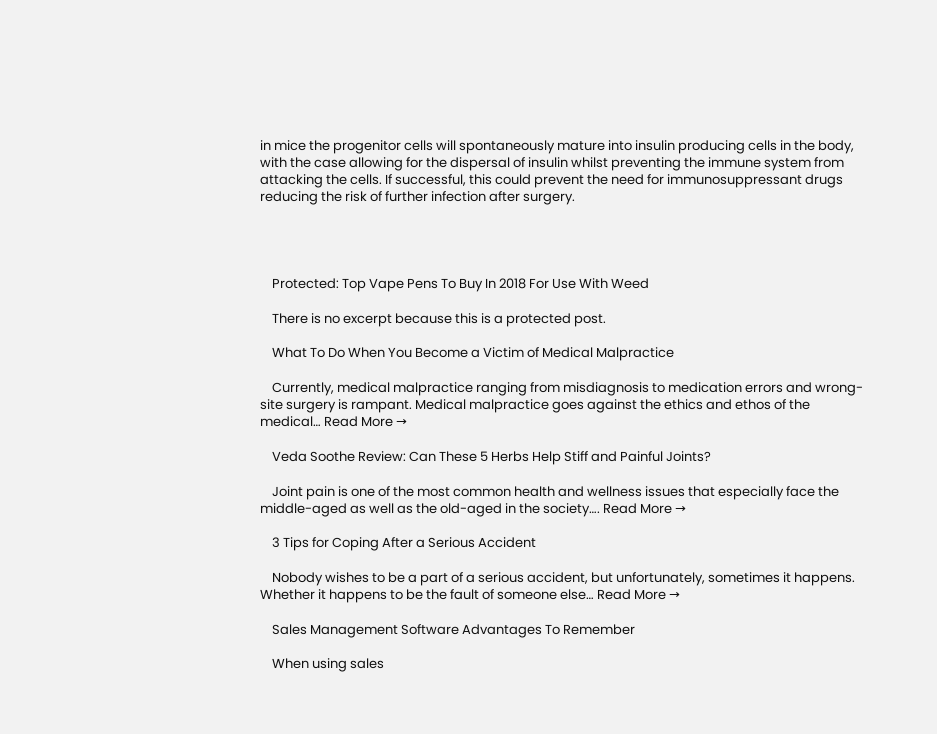in mice the progenitor cells will spontaneously mature into insulin producing cells in the body, with the case allowing for the dispersal of insulin whilst preventing the immune system from attacking the cells. If successful, this could prevent the need for immunosuppressant drugs reducing the risk of further infection after surgery.




    Protected: Top Vape Pens To Buy In 2018 For Use With Weed

    There is no excerpt because this is a protected post.

    What To Do When You Become a Victim of Medical Malpractice

    Currently, medical malpractice ranging from misdiagnosis to medication errors and wrong-site surgery is rampant. Medical malpractice goes against the ethics and ethos of the medical… Read More →

    Veda Soothe Review: Can These 5 Herbs Help Stiff and Painful Joints?

    Joint pain is one of the most common health and wellness issues that especially face the middle-aged as well as the old-aged in the society…. Read More →

    3 Tips for Coping After a Serious Accident

    Nobody wishes to be a part of a serious accident, but unfortunately, sometimes it happens. Whether it happens to be the fault of someone else… Read More →

    Sales Management Software Advantages To Remember

    When using sales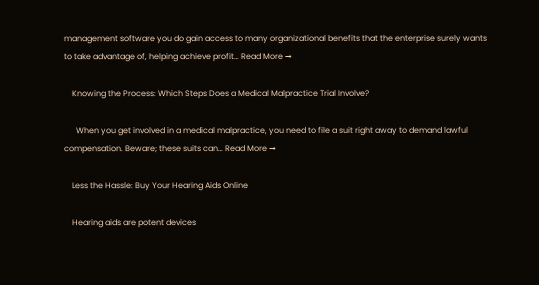management software you do gain access to many organizational benefits that the enterprise surely wants to take advantage of, helping achieve profit… Read More →

    Knowing the Process: Which Steps Does a Medical Malpractice Trial Involve?

      When you get involved in a medical malpractice, you need to file a suit right away to demand lawful compensation. Beware; these suits can… Read More →

    Less the Hassle: Buy Your Hearing Aids Online

    Hearing aids are potent devices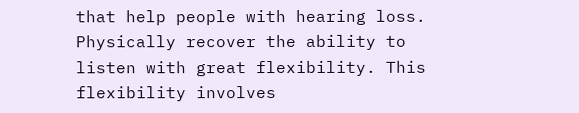that help people with hearing loss. Physically recover the ability to listen with great flexibility. This flexibility involves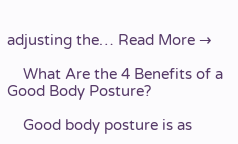adjusting the… Read More →

    What Are the 4 Benefits of a Good Body Posture?

    Good body posture is as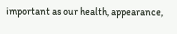important as our health, appearance,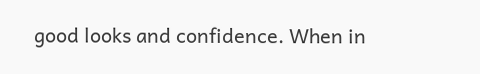good looks and confidence. When in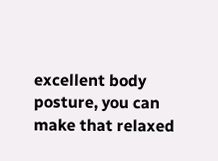excellent body posture, you can make that relaxed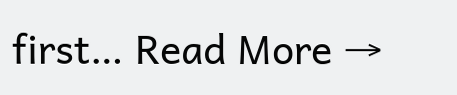first… Read More →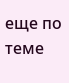еще по теме